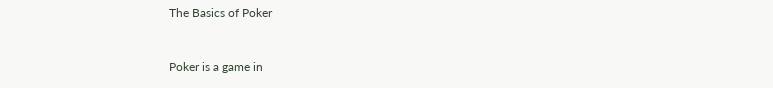The Basics of Poker


Poker is a game in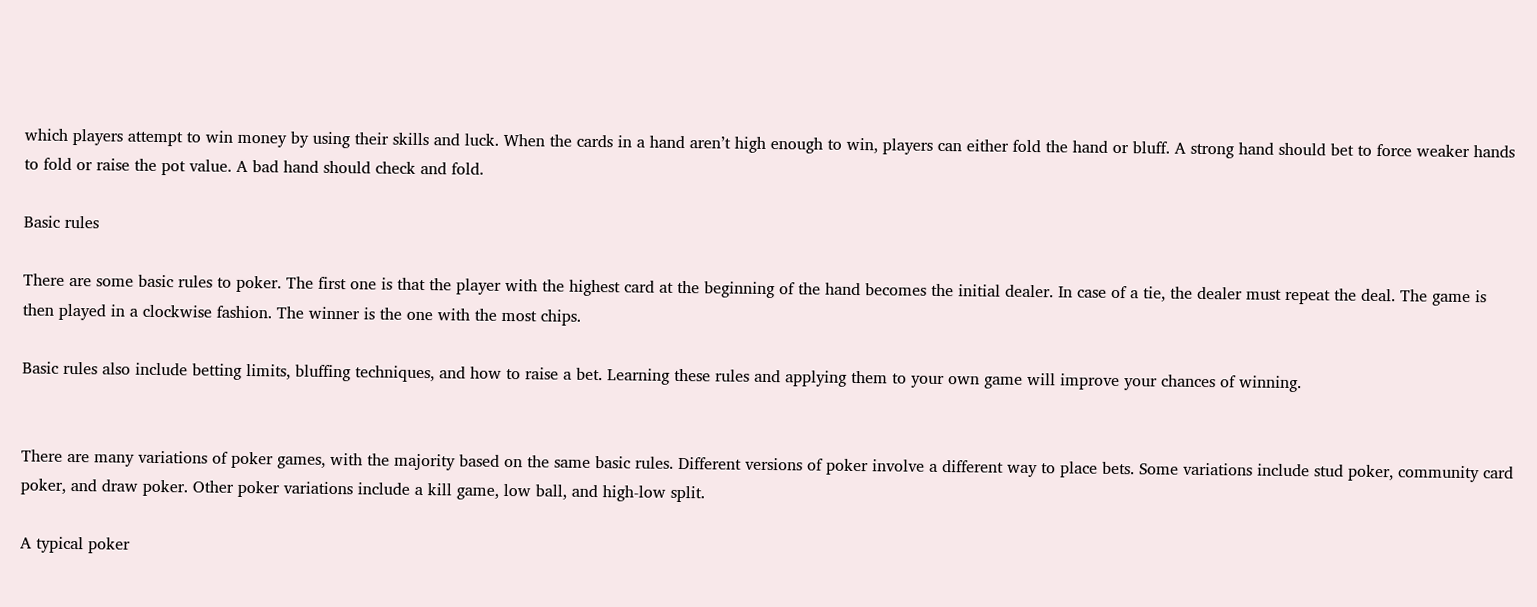which players attempt to win money by using their skills and luck. When the cards in a hand aren’t high enough to win, players can either fold the hand or bluff. A strong hand should bet to force weaker hands to fold or raise the pot value. A bad hand should check and fold.

Basic rules

There are some basic rules to poker. The first one is that the player with the highest card at the beginning of the hand becomes the initial dealer. In case of a tie, the dealer must repeat the deal. The game is then played in a clockwise fashion. The winner is the one with the most chips.

Basic rules also include betting limits, bluffing techniques, and how to raise a bet. Learning these rules and applying them to your own game will improve your chances of winning.


There are many variations of poker games, with the majority based on the same basic rules. Different versions of poker involve a different way to place bets. Some variations include stud poker, community card poker, and draw poker. Other poker variations include a kill game, low ball, and high-low split.

A typical poker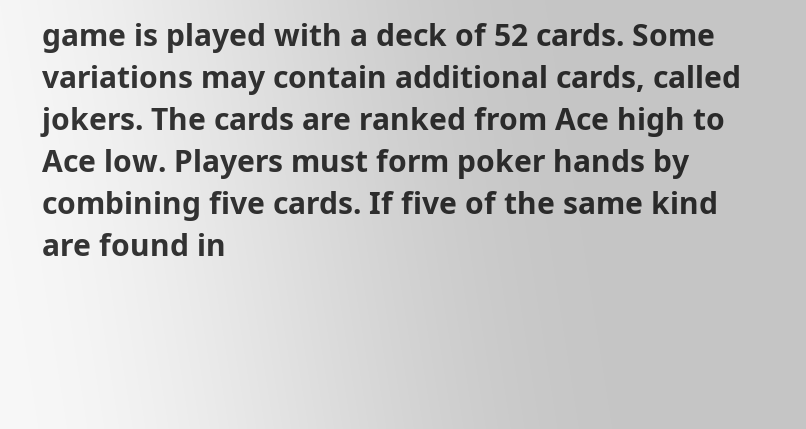game is played with a deck of 52 cards. Some variations may contain additional cards, called jokers. The cards are ranked from Ace high to Ace low. Players must form poker hands by combining five cards. If five of the same kind are found in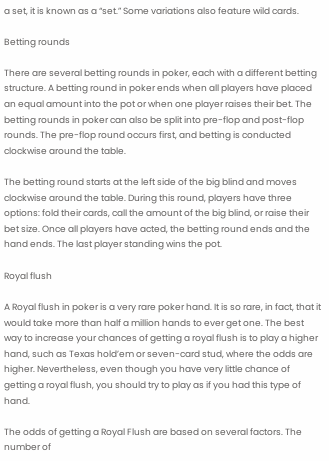a set, it is known as a “set.” Some variations also feature wild cards.

Betting rounds

There are several betting rounds in poker, each with a different betting structure. A betting round in poker ends when all players have placed an equal amount into the pot or when one player raises their bet. The betting rounds in poker can also be split into pre-flop and post-flop rounds. The pre-flop round occurs first, and betting is conducted clockwise around the table.

The betting round starts at the left side of the big blind and moves clockwise around the table. During this round, players have three options: fold their cards, call the amount of the big blind, or raise their bet size. Once all players have acted, the betting round ends and the hand ends. The last player standing wins the pot.

Royal flush

A Royal flush in poker is a very rare poker hand. It is so rare, in fact, that it would take more than half a million hands to ever get one. The best way to increase your chances of getting a royal flush is to play a higher hand, such as Texas hold’em or seven-card stud, where the odds are higher. Nevertheless, even though you have very little chance of getting a royal flush, you should try to play as if you had this type of hand.

The odds of getting a Royal Flush are based on several factors. The number of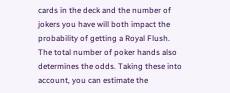cards in the deck and the number of jokers you have will both impact the probability of getting a Royal Flush. The total number of poker hands also determines the odds. Taking these into account, you can estimate the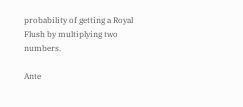probability of getting a Royal Flush by multiplying two numbers.

Ante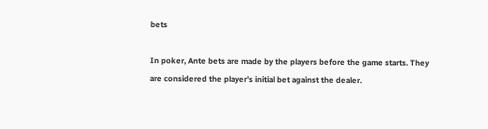bets

In poker, Ante bets are made by the players before the game starts. They are considered the player’s initial bet against the dealer.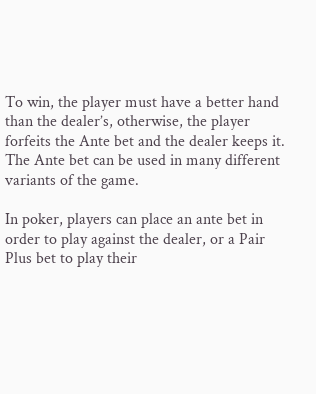To win, the player must have a better hand than the dealer’s, otherwise, the player forfeits the Ante bet and the dealer keeps it. The Ante bet can be used in many different variants of the game.

In poker, players can place an ante bet in order to play against the dealer, or a Pair Plus bet to play their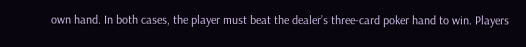own hand. In both cases, the player must beat the dealer’s three-card poker hand to win. Players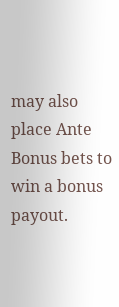may also place Ante Bonus bets to win a bonus payout.